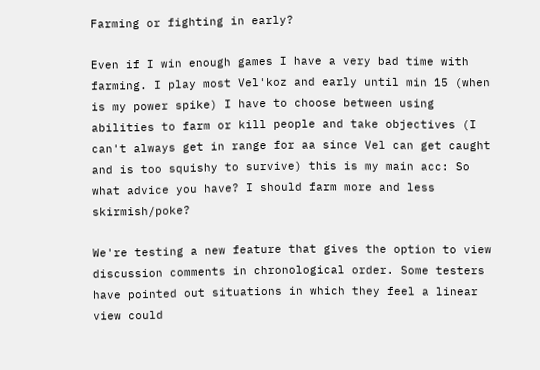Farming or fighting in early?

Even if I win enough games I have a very bad time with farming. I play most Vel'koz and early until min 15 (when is my power spike) I have to choose between using abilities to farm or kill people and take objectives (I can't always get in range for aa since Vel can get caught and is too squishy to survive) this is my main acc: So what advice you have? I should farm more and less skirmish/poke?

We're testing a new feature that gives the option to view discussion comments in chronological order. Some testers have pointed out situations in which they feel a linear view could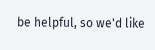be helpful, so we'd like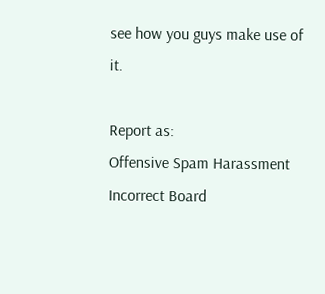see how you guys make use of it.

Report as:
Offensive Spam Harassment Incorrect Board